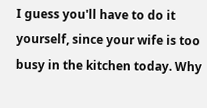I guess you'll have to do it yourself, since your wife is too busy in the kitchen today. Why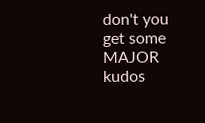don't you get some MAJOR kudos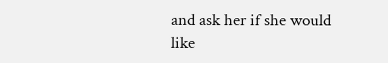and ask her if she would like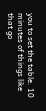you to set the table. 10 minutes of things like that go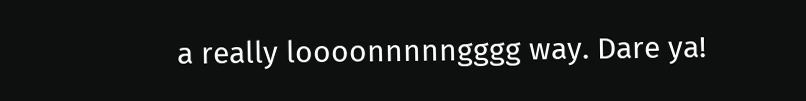a really loooonnnnngggg way. Dare ya!